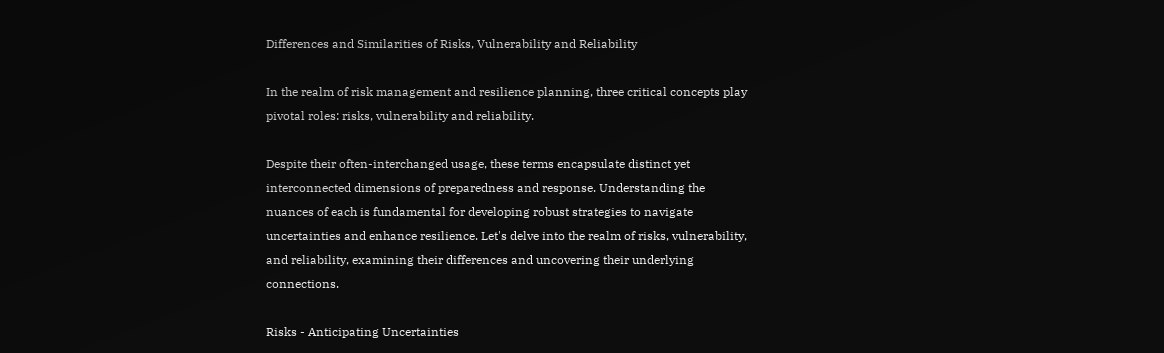Differences and Similarities of Risks, Vulnerability and Reliability

In the realm of risk management and resilience planning, three critical concepts play pivotal roles: risks, vulnerability and reliability.

Despite their often-interchanged usage, these terms encapsulate distinct yet interconnected dimensions of preparedness and response. Understanding the nuances of each is fundamental for developing robust strategies to navigate uncertainties and enhance resilience. Let's delve into the realm of risks, vulnerability, and reliability, examining their differences and uncovering their underlying connections.

Risks - Anticipating Uncertainties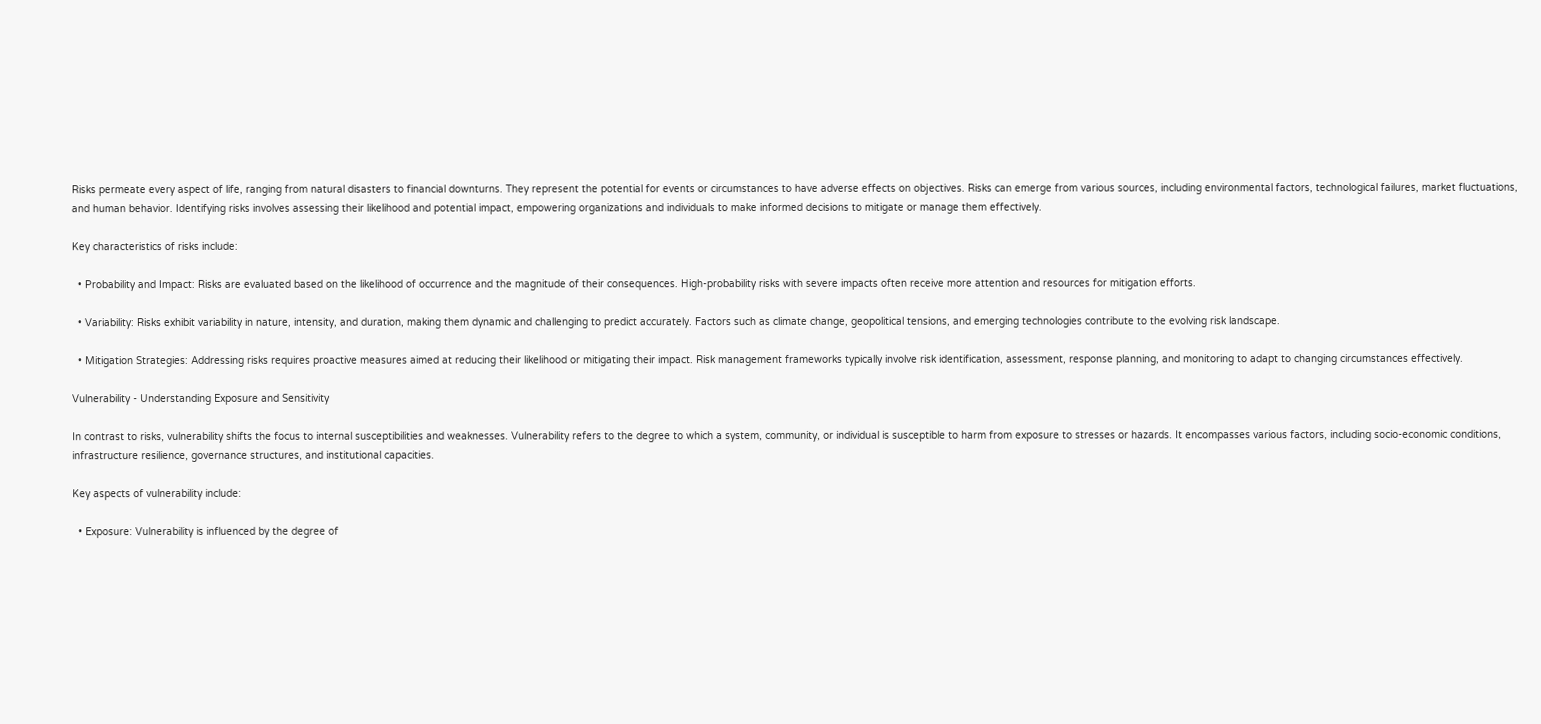Risks permeate every aspect of life, ranging from natural disasters to financial downturns. They represent the potential for events or circumstances to have adverse effects on objectives. Risks can emerge from various sources, including environmental factors, technological failures, market fluctuations, and human behavior. Identifying risks involves assessing their likelihood and potential impact, empowering organizations and individuals to make informed decisions to mitigate or manage them effectively.

Key characteristics of risks include:

  • Probability and Impact: Risks are evaluated based on the likelihood of occurrence and the magnitude of their consequences. High-probability risks with severe impacts often receive more attention and resources for mitigation efforts.

  • Variability: Risks exhibit variability in nature, intensity, and duration, making them dynamic and challenging to predict accurately. Factors such as climate change, geopolitical tensions, and emerging technologies contribute to the evolving risk landscape.

  • Mitigation Strategies: Addressing risks requires proactive measures aimed at reducing their likelihood or mitigating their impact. Risk management frameworks typically involve risk identification, assessment, response planning, and monitoring to adapt to changing circumstances effectively.

Vulnerability - Understanding Exposure and Sensitivity

In contrast to risks, vulnerability shifts the focus to internal susceptibilities and weaknesses. Vulnerability refers to the degree to which a system, community, or individual is susceptible to harm from exposure to stresses or hazards. It encompasses various factors, including socio-economic conditions, infrastructure resilience, governance structures, and institutional capacities.

Key aspects of vulnerability include:

  • Exposure: Vulnerability is influenced by the degree of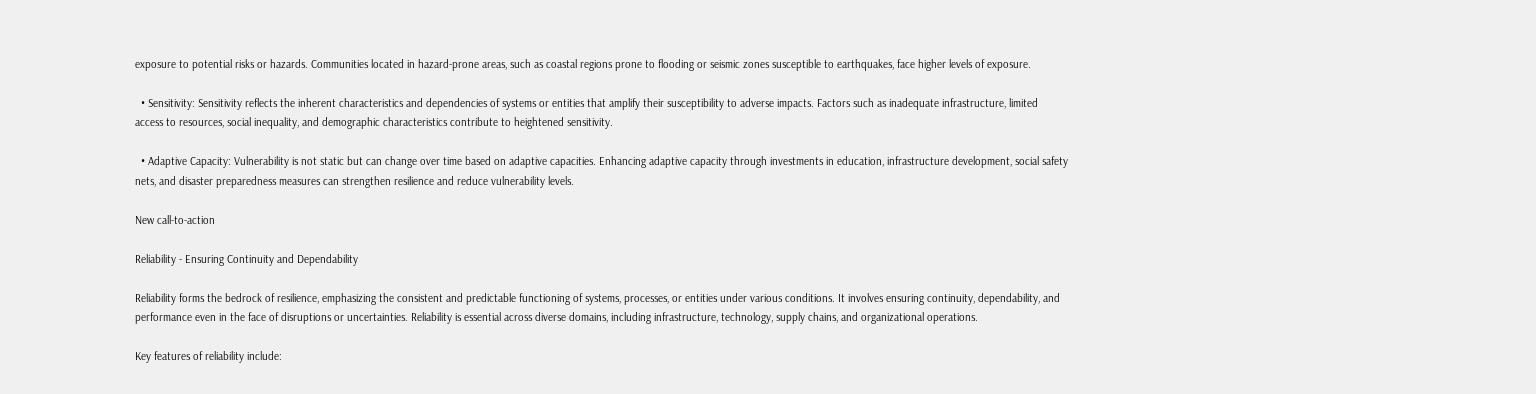exposure to potential risks or hazards. Communities located in hazard-prone areas, such as coastal regions prone to flooding or seismic zones susceptible to earthquakes, face higher levels of exposure.

  • Sensitivity: Sensitivity reflects the inherent characteristics and dependencies of systems or entities that amplify their susceptibility to adverse impacts. Factors such as inadequate infrastructure, limited access to resources, social inequality, and demographic characteristics contribute to heightened sensitivity.

  • Adaptive Capacity: Vulnerability is not static but can change over time based on adaptive capacities. Enhancing adaptive capacity through investments in education, infrastructure development, social safety nets, and disaster preparedness measures can strengthen resilience and reduce vulnerability levels.

New call-to-action

Reliability - Ensuring Continuity and Dependability

Reliability forms the bedrock of resilience, emphasizing the consistent and predictable functioning of systems, processes, or entities under various conditions. It involves ensuring continuity, dependability, and performance even in the face of disruptions or uncertainties. Reliability is essential across diverse domains, including infrastructure, technology, supply chains, and organizational operations.

Key features of reliability include: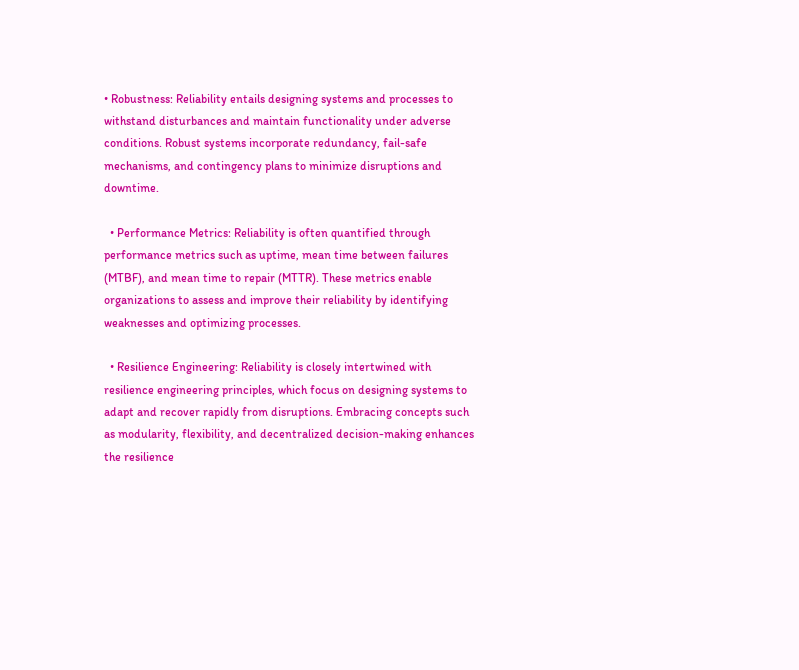• Robustness: Reliability entails designing systems and processes to withstand disturbances and maintain functionality under adverse conditions. Robust systems incorporate redundancy, fail-safe mechanisms, and contingency plans to minimize disruptions and downtime.

  • Performance Metrics: Reliability is often quantified through performance metrics such as uptime, mean time between failures (MTBF), and mean time to repair (MTTR). These metrics enable organizations to assess and improve their reliability by identifying weaknesses and optimizing processes.

  • Resilience Engineering: Reliability is closely intertwined with resilience engineering principles, which focus on designing systems to adapt and recover rapidly from disruptions. Embracing concepts such as modularity, flexibility, and decentralized decision-making enhances the resilience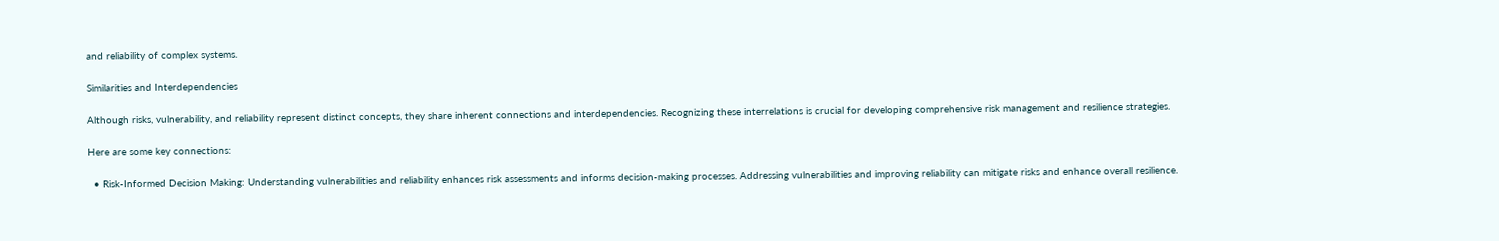and reliability of complex systems.

Similarities and Interdependencies

Although risks, vulnerability, and reliability represent distinct concepts, they share inherent connections and interdependencies. Recognizing these interrelations is crucial for developing comprehensive risk management and resilience strategies.

Here are some key connections:

  • Risk-Informed Decision Making: Understanding vulnerabilities and reliability enhances risk assessments and informs decision-making processes. Addressing vulnerabilities and improving reliability can mitigate risks and enhance overall resilience.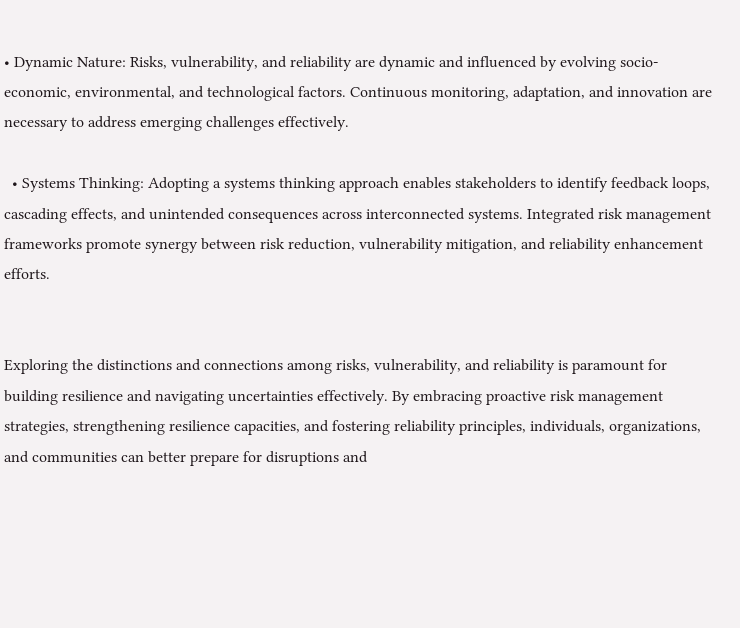• Dynamic Nature: Risks, vulnerability, and reliability are dynamic and influenced by evolving socio-economic, environmental, and technological factors. Continuous monitoring, adaptation, and innovation are necessary to address emerging challenges effectively.

  • Systems Thinking: Adopting a systems thinking approach enables stakeholders to identify feedback loops, cascading effects, and unintended consequences across interconnected systems. Integrated risk management frameworks promote synergy between risk reduction, vulnerability mitigation, and reliability enhancement efforts.


Exploring the distinctions and connections among risks, vulnerability, and reliability is paramount for building resilience and navigating uncertainties effectively. By embracing proactive risk management strategies, strengthening resilience capacities, and fostering reliability principles, individuals, organizations, and communities can better prepare for disruptions and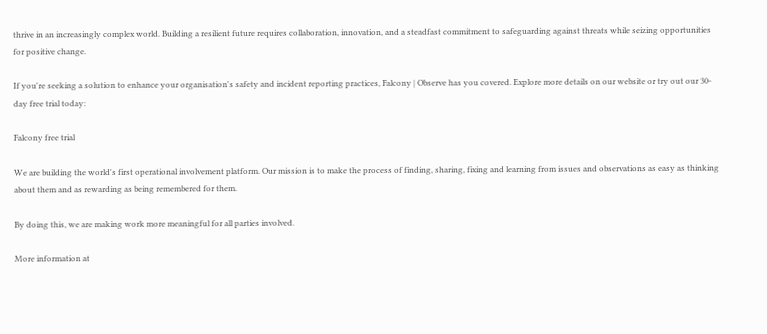thrive in an increasingly complex world. Building a resilient future requires collaboration, innovation, and a steadfast commitment to safeguarding against threats while seizing opportunities for positive change.

If you're seeking a solution to enhance your organisation's safety and incident reporting practices, Falcony | Observe has you covered. Explore more details on our website or try out our 30-day free trial today:

Falcony free trial

We are building the world's first operational involvement platform. Our mission is to make the process of finding, sharing, fixing and learning from issues and observations as easy as thinking about them and as rewarding as being remembered for them.

By doing this, we are making work more meaningful for all parties involved.

More information at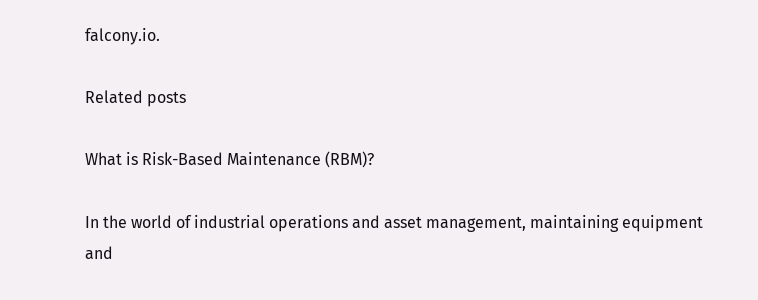falcony.io.

Related posts

What is Risk-Based Maintenance (RBM)?

In the world of industrial operations and asset management, maintaining equipment and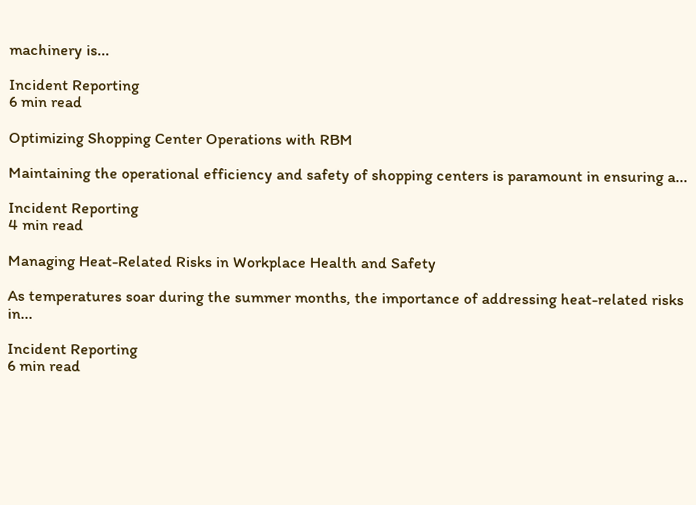machinery is...

Incident Reporting
6 min read

Optimizing Shopping Center Operations with RBM

Maintaining the operational efficiency and safety of shopping centers is paramount in ensuring a...

Incident Reporting
4 min read

Managing Heat-Related Risks in Workplace Health and Safety

As temperatures soar during the summer months, the importance of addressing heat-related risks in...

Incident Reporting
6 min read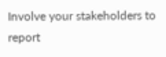Involve your stakeholders to report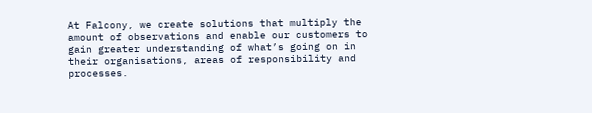At Falcony, we create solutions that multiply the amount of observations and enable our customers to gain greater understanding of what’s going on in their organisations, areas of responsibility and processes.